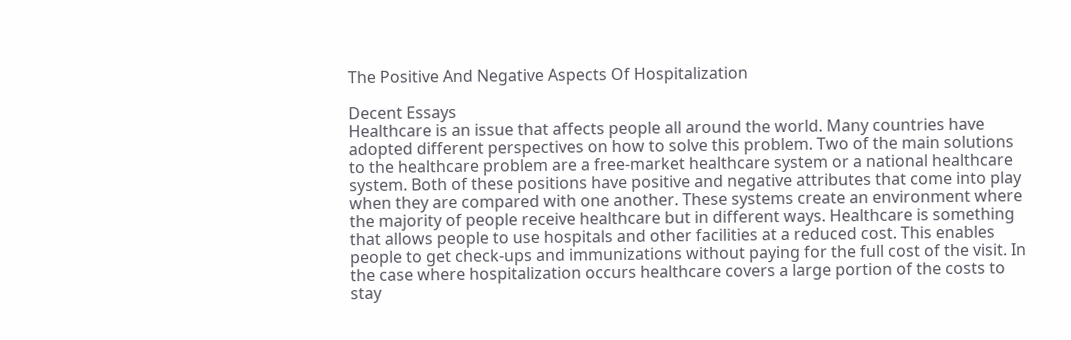The Positive And Negative Aspects Of Hospitalization

Decent Essays
Healthcare is an issue that affects people all around the world. Many countries have adopted different perspectives on how to solve this problem. Two of the main solutions to the healthcare problem are a free-market healthcare system or a national healthcare system. Both of these positions have positive and negative attributes that come into play when they are compared with one another. These systems create an environment where the majority of people receive healthcare but in different ways. Healthcare is something that allows people to use hospitals and other facilities at a reduced cost. This enables people to get check-ups and immunizations without paying for the full cost of the visit. In the case where hospitalization occurs healthcare covers a large portion of the costs to stay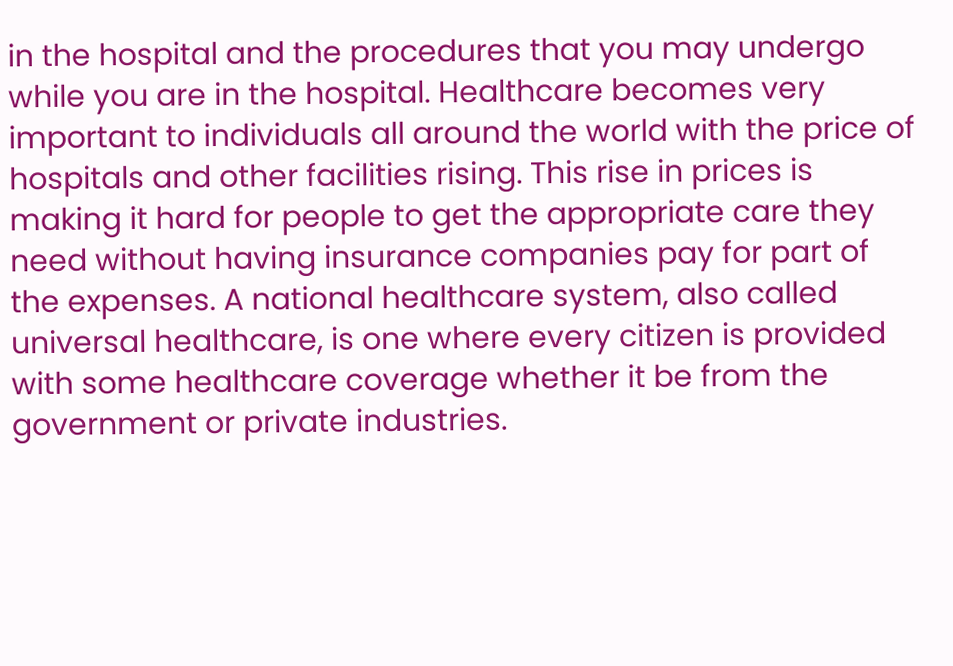in the hospital and the procedures that you may undergo while you are in the hospital. Healthcare becomes very important to individuals all around the world with the price of hospitals and other facilities rising. This rise in prices is making it hard for people to get the appropriate care they need without having insurance companies pay for part of the expenses. A national healthcare system, also called universal healthcare, is one where every citizen is provided with some healthcare coverage whether it be from the government or private industries.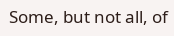Some, but not all, of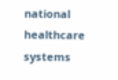national healthcare systems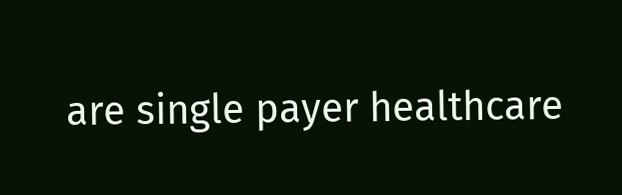are single payer healthcare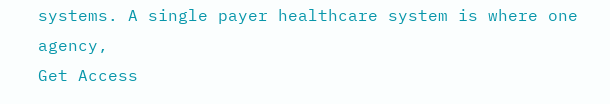systems. A single payer healthcare system is where one agency,
Get Access